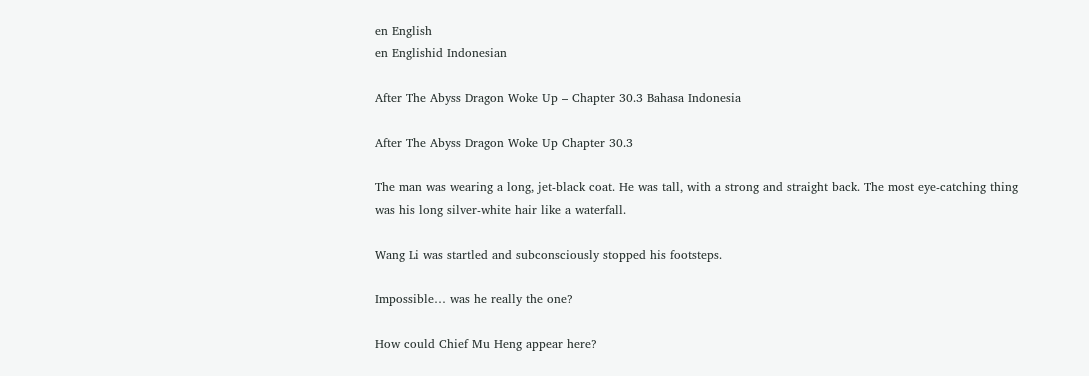en English
en Englishid Indonesian

After The Abyss Dragon Woke Up – Chapter 30.3 Bahasa Indonesia

After The Abyss Dragon Woke Up Chapter 30.3

The man was wearing a long, jet-black coat. He was tall, with a strong and straight back. The most eye-catching thing was his long silver-white hair like a waterfall.

Wang Li was startled and subconsciously stopped his footsteps.

Impossible… was he really the one?

How could Chief Mu Heng appear here?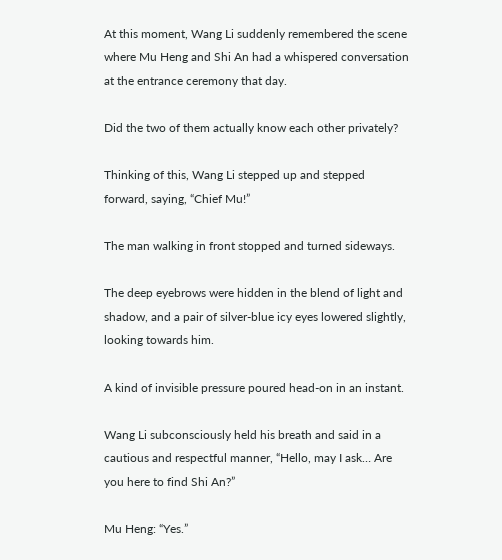At this moment, Wang Li suddenly remembered the scene where Mu Heng and Shi An had a whispered conversation at the entrance ceremony that day.

Did the two of them actually know each other privately?

Thinking of this, Wang Li stepped up and stepped forward, saying, “Chief Mu!”

The man walking in front stopped and turned sideways.

The deep eyebrows were hidden in the blend of light and shadow, and a pair of silver-blue icy eyes lowered slightly, looking towards him.

A kind of invisible pressure poured head-on in an instant.

Wang Li subconsciously held his breath and said in a cautious and respectful manner, “Hello, may I ask… Are you here to find Shi An?”

Mu Heng: “Yes.”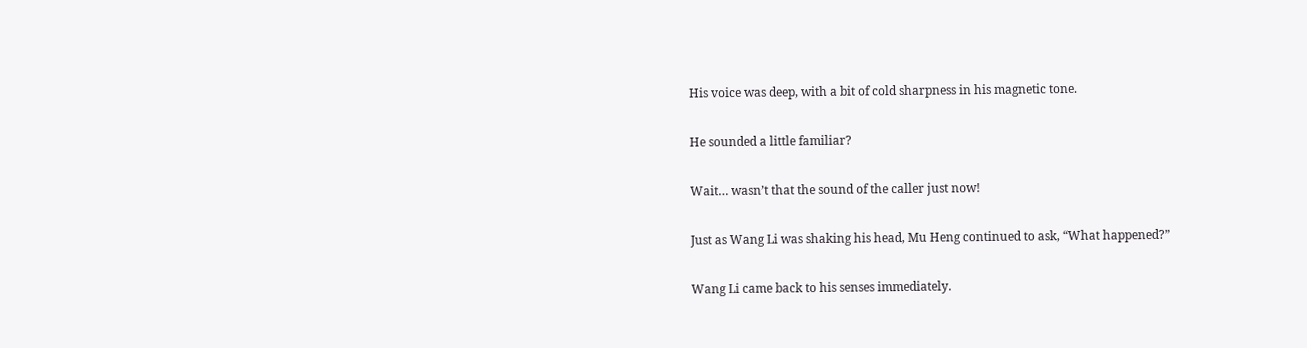His voice was deep, with a bit of cold sharpness in his magnetic tone.

He sounded a little familiar?

Wait… wasn’t that the sound of the caller just now!

Just as Wang Li was shaking his head, Mu Heng continued to ask, “What happened?”

Wang Li came back to his senses immediately.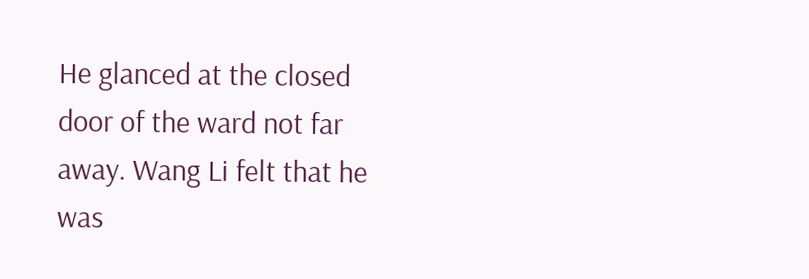He glanced at the closed door of the ward not far away. Wang Li felt that he was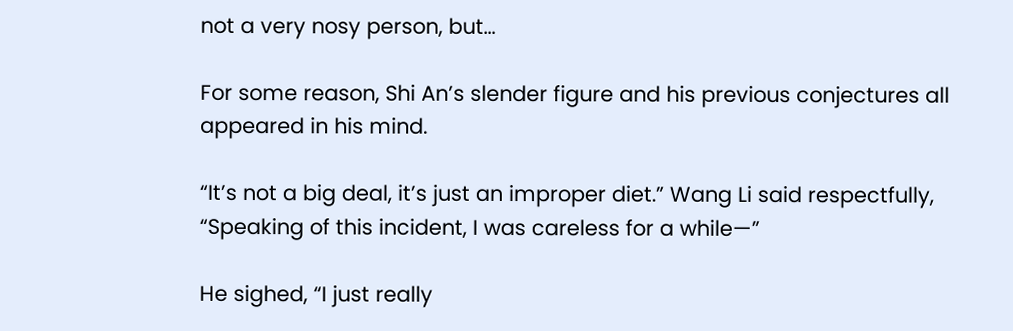not a very nosy person, but…

For some reason, Shi An’s slender figure and his previous conjectures all appeared in his mind.

“It’s not a big deal, it’s just an improper diet.” Wang Li said respectfully, “Speaking of this incident, I was careless for a while—”

He sighed, “I just really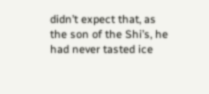didn’t expect that, as the son of the Shi’s, he had never tasted ice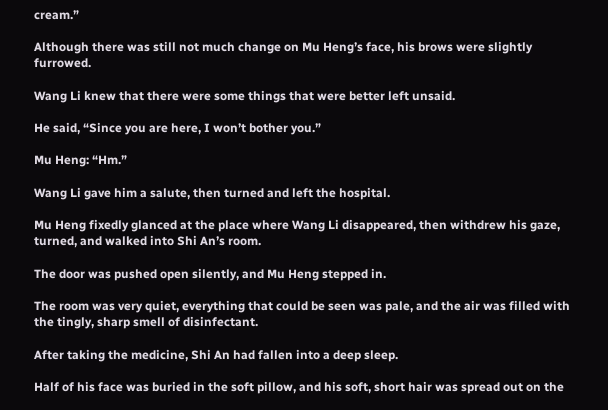cream.”

Although there was still not much change on Mu Heng’s face, his brows were slightly furrowed.

Wang Li knew that there were some things that were better left unsaid.

He said, “Since you are here, I won’t bother you.”

Mu Heng: “Hm.”

Wang Li gave him a salute, then turned and left the hospital.

Mu Heng fixedly glanced at the place where Wang Li disappeared, then withdrew his gaze, turned, and walked into Shi An’s room.

The door was pushed open silently, and Mu Heng stepped in.

The room was very quiet, everything that could be seen was pale, and the air was filled with the tingly, sharp smell of disinfectant.

After taking the medicine, Shi An had fallen into a deep sleep.

Half of his face was buried in the soft pillow, and his soft, short hair was spread out on the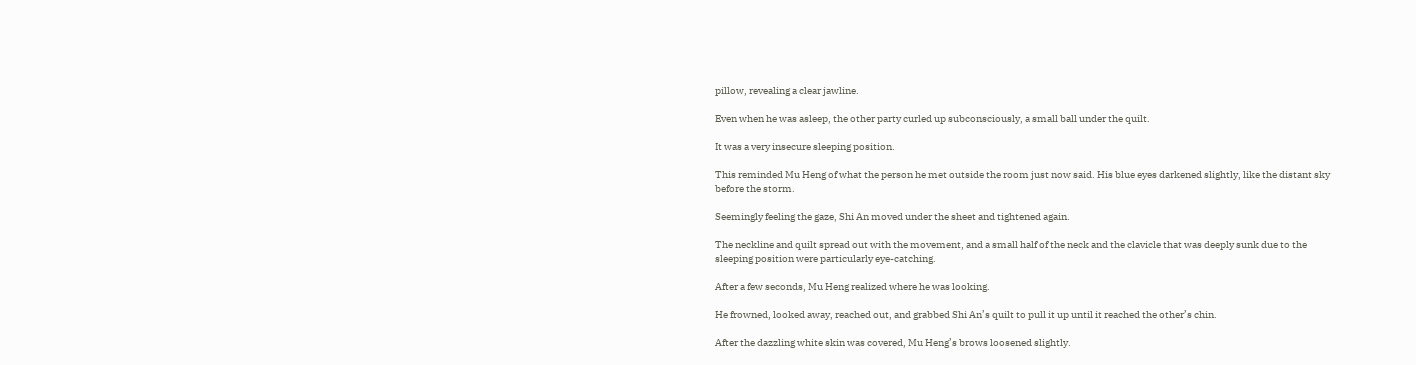pillow, revealing a clear jawline.

Even when he was asleep, the other party curled up subconsciously, a small ball under the quilt.

It was a very insecure sleeping position.

This reminded Mu Heng of what the person he met outside the room just now said. His blue eyes darkened slightly, like the distant sky before the storm.

Seemingly feeling the gaze, Shi An moved under the sheet and tightened again.

The neckline and quilt spread out with the movement, and a small half of the neck and the clavicle that was deeply sunk due to the sleeping position were particularly eye-catching.

After a few seconds, Mu Heng realized where he was looking.

He frowned, looked away, reached out, and grabbed Shi An’s quilt to pull it up until it reached the other’s chin.

After the dazzling white skin was covered, Mu Heng’s brows loosened slightly.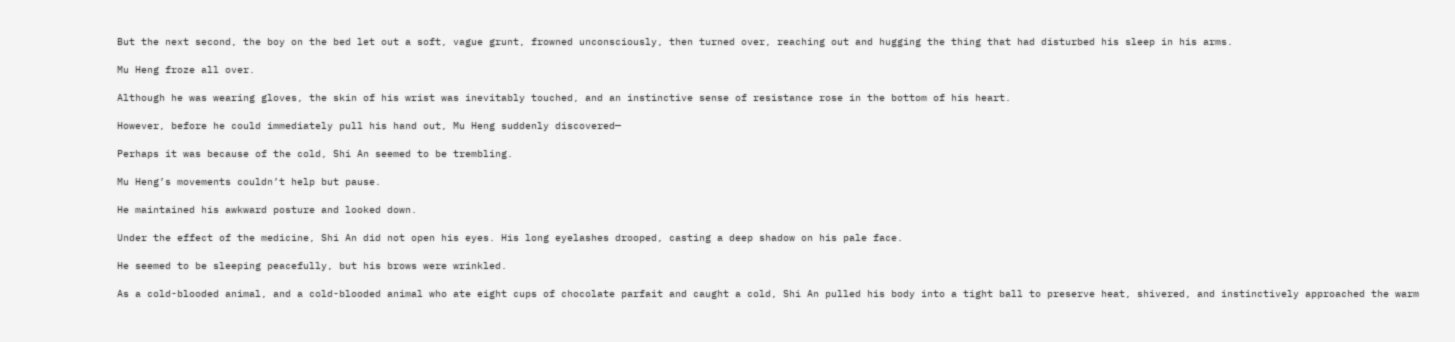But the next second, the boy on the bed let out a soft, vague grunt, frowned unconsciously, then turned over, reaching out and hugging the thing that had disturbed his sleep in his arms.

Mu Heng froze all over.

Although he was wearing gloves, the skin of his wrist was inevitably touched, and an instinctive sense of resistance rose in the bottom of his heart.

However, before he could immediately pull his hand out, Mu Heng suddenly discovered—

Perhaps it was because of the cold, Shi An seemed to be trembling.

Mu Heng’s movements couldn’t help but pause.

He maintained his awkward posture and looked down.

Under the effect of the medicine, Shi An did not open his eyes. His long eyelashes drooped, casting a deep shadow on his pale face.

He seemed to be sleeping peacefully, but his brows were wrinkled.

As a cold-blooded animal, and a cold-blooded animal who ate eight cups of chocolate parfait and caught a cold, Shi An pulled his body into a tight ball to preserve heat, shivered, and instinctively approached the warm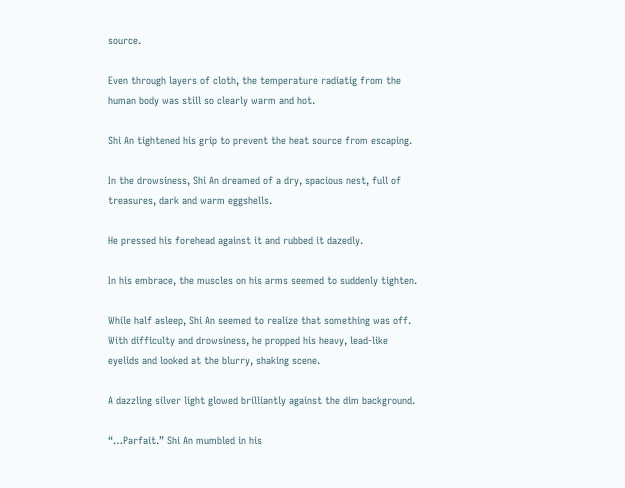source.

Even through layers of cloth, the temperature radiatig from the human body was still so clearly warm and hot.

Shi An tightened his grip to prevent the heat source from escaping.

In the drowsiness, Shi An dreamed of a dry, spacious nest, full of treasures, dark and warm eggshells.

He pressed his forehead against it and rubbed it dazedly.

In his embrace, the muscles on his arms seemed to suddenly tighten.

While half asleep, Shi An seemed to realize that something was off. With difficulty and drowsiness, he propped his heavy, lead-like eyelids and looked at the blurry, shaking scene.

A dazzling silver light glowed brilliantly against the dim background.

“…Parfait.” Shi An mumbled in his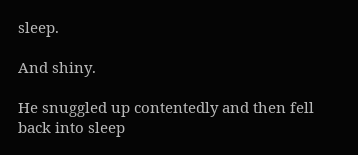sleep.

And shiny.

He snuggled up contentedly and then fell back into sleep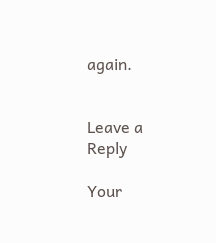again.


Leave a Reply

Your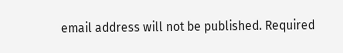email address will not be published. Required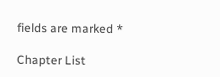fields are marked *

Chapter List